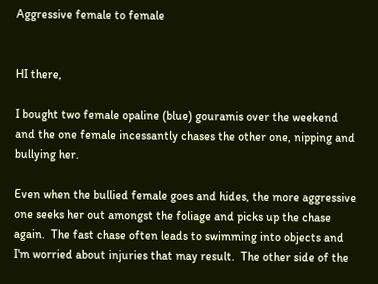Aggressive female to female


HI there,

I bought two female opaline (blue) gouramis over the weekend and the one female incessantly chases the other one, nipping and bullying her.

Even when the bullied female goes and hides, the more aggressive one seeks her out amongst the foliage and picks up the chase again.  The fast chase often leads to swimming into objects and I'm worried about injuries that may result.  The other side of the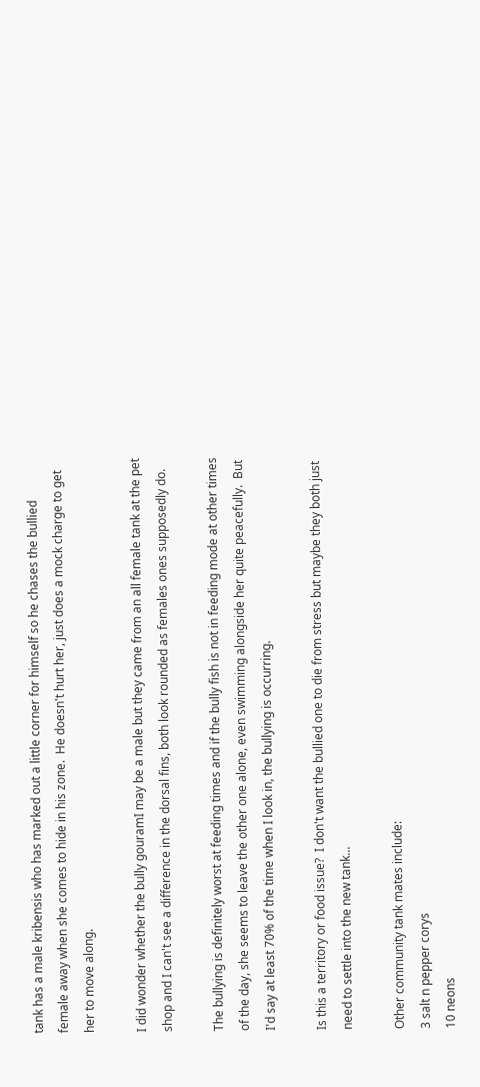tank has a male kribensis who has marked out a little corner for himself so he chases the bullied female away when she comes to hide in his zone.  He doesn't hurt her, just does a mock charge to get her to move along.

I did wonder whether the bully gouramI may be a male but they came from an all female tank at the pet shop and I can't see a difference in the dorsal fins, both look rounded as females ones supposedly do.

The bullying is definitely worst at feeding times and if the bully fish is not in feeding mode at other times of the day, she seems to leave the other one alone, even swimming alongside her quite peacefully.  But I'd say at least 70% of the time when I look in, the bullying is occurring.

Is this a territory or food issue?  I don't want the bullied one to die from stress but maybe they both just need to settle into the new tank...

Other community tank mates include:
3 salt n pepper corys
10 neons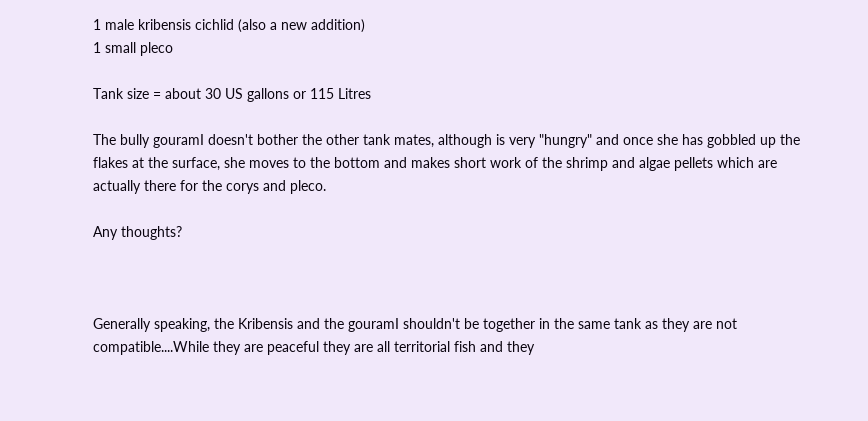1 male kribensis cichlid (also a new addition)
1 small pleco

Tank size = about 30 US gallons or 115 Litres

The bully gouramI doesn't bother the other tank mates, although is very "hungry" and once she has gobbled up the flakes at the surface, she moves to the bottom and makes short work of the shrimp and algae pellets which are actually there for the corys and pleco.

Any thoughts?



Generally speaking, the Kribensis and the gouramI shouldn't be together in the same tank as they are not compatible....While they are peaceful they are all territorial fish and they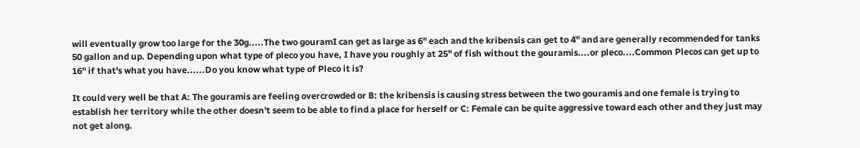will eventually grow too large for the 30g.....The two gouramI can get as large as 6" each and the kribensis can get to 4" and are generally recommended for tanks 50 gallon and up. Depending upon what type of pleco you have, I have you roughly at 25" of fish without the gouramis....or pleco....Common Plecos can get up to 16" if that's what you have......Do you know what type of Pleco it is?

It could very well be that A: The gouramis are feeling overcrowded or B: the kribensis is causing stress between the two gouramis and one female is trying to establish her territory while the other doesn't seem to be able to find a place for herself or C: Female can be quite aggressive toward each other and they just may not get along.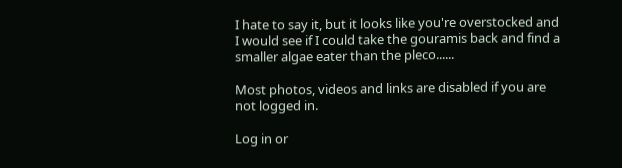I hate to say it, but it looks like you're overstocked and I would see if I could take the gouramis back and find a smaller algae eater than the pleco......

Most photos, videos and links are disabled if you are not logged in.

Log in or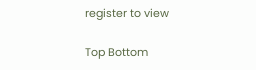register to view

Top Bottom